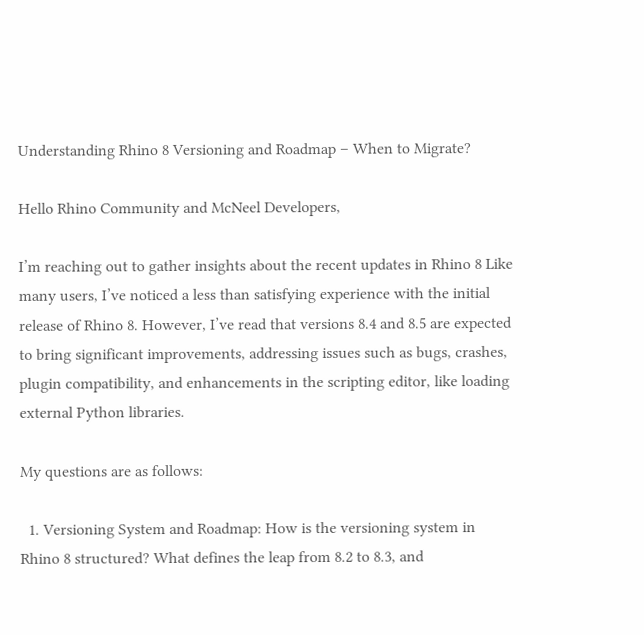Understanding Rhino 8 Versioning and Roadmap – When to Migrate?

Hello Rhino Community and McNeel Developers,

I’m reaching out to gather insights about the recent updates in Rhino 8 Like many users, I’ve noticed a less than satisfying experience with the initial release of Rhino 8. However, I’ve read that versions 8.4 and 8.5 are expected to bring significant improvements, addressing issues such as bugs, crashes, plugin compatibility, and enhancements in the scripting editor, like loading external Python libraries.

My questions are as follows:

  1. Versioning System and Roadmap: How is the versioning system in Rhino 8 structured? What defines the leap from 8.2 to 8.3, and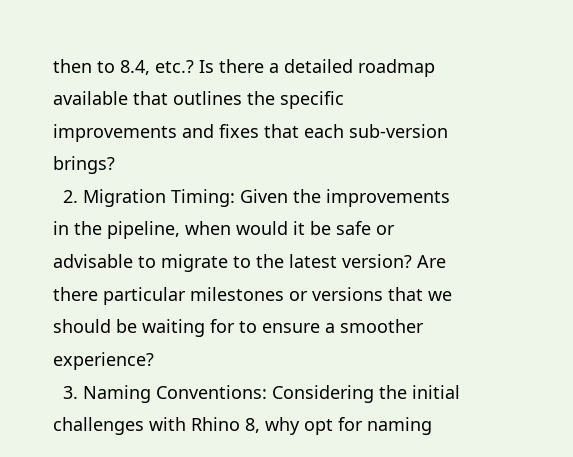then to 8.4, etc.? Is there a detailed roadmap available that outlines the specific improvements and fixes that each sub-version brings?
  2. Migration Timing: Given the improvements in the pipeline, when would it be safe or advisable to migrate to the latest version? Are there particular milestones or versions that we should be waiting for to ensure a smoother experience?
  3. Naming Conventions: Considering the initial challenges with Rhino 8, why opt for naming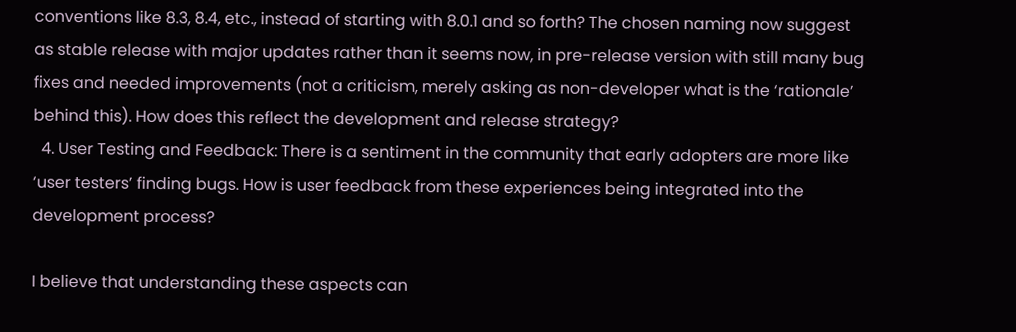conventions like 8.3, 8.4, etc., instead of starting with 8.0.1 and so forth? The chosen naming now suggest as stable release with major updates rather than it seems now, in pre-release version with still many bug fixes and needed improvements (not a criticism, merely asking as non-developer what is the ‘rationale’ behind this). How does this reflect the development and release strategy?
  4. User Testing and Feedback: There is a sentiment in the community that early adopters are more like ‘user testers’ finding bugs. How is user feedback from these experiences being integrated into the development process?

I believe that understanding these aspects can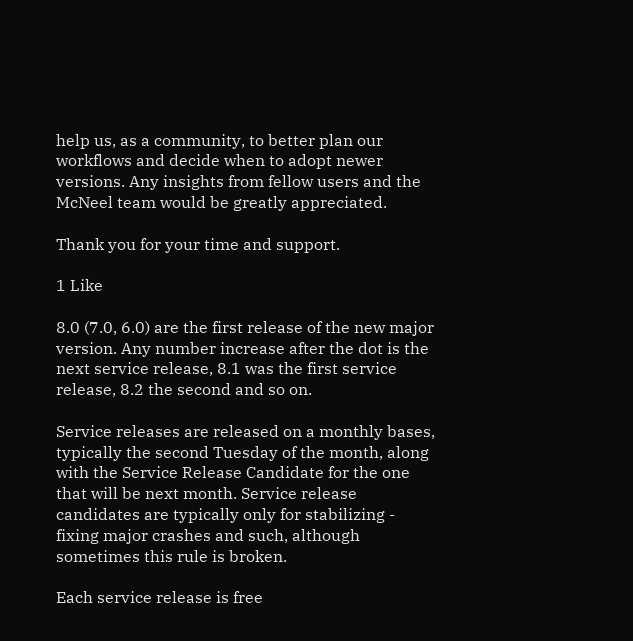help us, as a community, to better plan our workflows and decide when to adopt newer versions. Any insights from fellow users and the McNeel team would be greatly appreciated.

Thank you for your time and support.

1 Like

8.0 (7.0, 6.0) are the first release of the new major version. Any number increase after the dot is the next service release, 8.1 was the first service release, 8.2 the second and so on.

Service releases are released on a monthly bases, typically the second Tuesday of the month, along with the Service Release Candidate for the one that will be next month. Service release candidates are typically only for stabilizing - fixing major crashes and such, although sometimes this rule is broken.

Each service release is free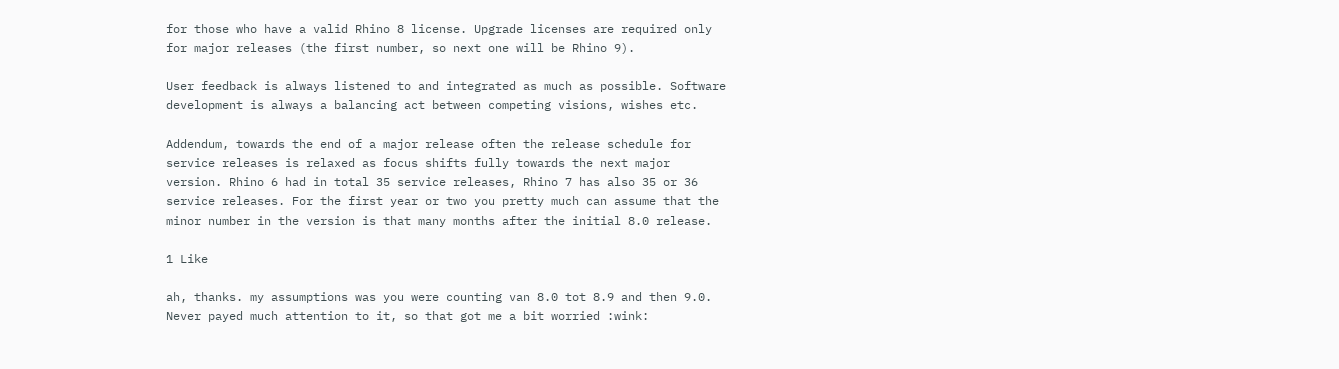for those who have a valid Rhino 8 license. Upgrade licenses are required only for major releases (the first number, so next one will be Rhino 9).

User feedback is always listened to and integrated as much as possible. Software development is always a balancing act between competing visions, wishes etc.

Addendum, towards the end of a major release often the release schedule for service releases is relaxed as focus shifts fully towards the next major version. Rhino 6 had in total 35 service releases, Rhino 7 has also 35 or 36 service releases. For the first year or two you pretty much can assume that the minor number in the version is that many months after the initial 8.0 release.

1 Like

ah, thanks. my assumptions was you were counting van 8.0 tot 8.9 and then 9.0. Never payed much attention to it, so that got me a bit worried :wink: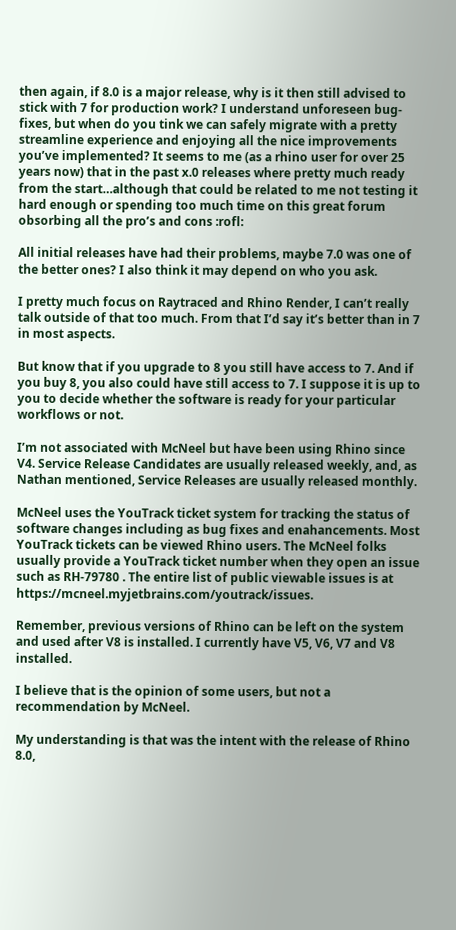then again, if 8.0 is a major release, why is it then still advised to stick with 7 for production work? I understand unforeseen bug-fixes, but when do you tink we can safely migrate with a pretty streamline experience and enjoying all the nice improvements you’ve implemented? It seems to me (as a rhino user for over 25 years now) that in the past x.0 releases where pretty much ready from the start…although that could be related to me not testing it hard enough or spending too much time on this great forum obsorbing all the pro’s and cons :rofl:

All initial releases have had their problems, maybe 7.0 was one of the better ones? I also think it may depend on who you ask.

I pretty much focus on Raytraced and Rhino Render, I can’t really talk outside of that too much. From that I’d say it’s better than in 7 in most aspects.

But know that if you upgrade to 8 you still have access to 7. And if you buy 8, you also could have still access to 7. I suppose it is up to you to decide whether the software is ready for your particular workflows or not.

I’m not associated with McNeel but have been using Rhino since V4. Service Release Candidates are usually released weekly, and, as Nathan mentioned, Service Releases are usually released monthly.

McNeel uses the YouTrack ticket system for tracking the status of software changes including as bug fixes and enahancements. Most YouTrack tickets can be viewed Rhino users. The McNeel folks usually provide a YouTrack ticket number when they open an issue such as RH-79780 . The entire list of public viewable issues is at https://mcneel.myjetbrains.com/youtrack/issues.

Remember, previous versions of Rhino can be left on the system and used after V8 is installed. I currently have V5, V6, V7 and V8 installed.

I believe that is the opinion of some users, but not a recommendation by McNeel.

My understanding is that was the intent with the release of Rhino 8.0,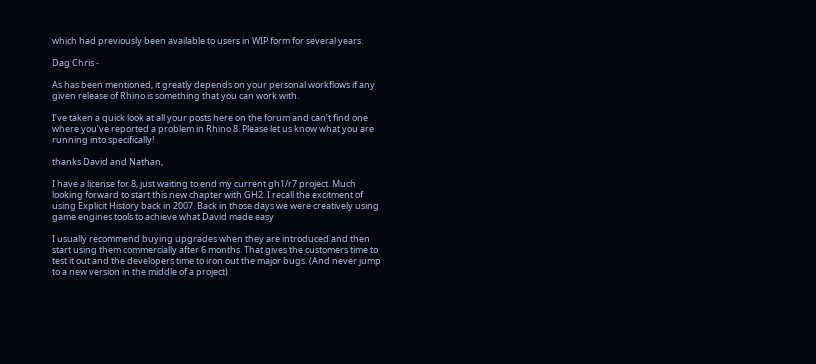which had previously been available to users in WIP form for several years.

Dag Chris -

As has been mentioned, it greatly depends on your personal workflows if any given release of Rhino is something that you can work with.

I’ve taken a quick look at all your posts here on the forum and can’t find one where you’ve reported a problem in Rhino 8. Please let us know what you are running into specifically!

thanks David and Nathan,

I have a license for 8, just waiting to end my current gh1/r7 project. Much looking forward to start this new chapter with GH2. I recall the excitment of using Explicit History back in 2007. Back in those days we were creatively using game engines tools to achieve what David made easy

I usually recommend buying upgrades when they are introduced and then start using them commercially after 6 months. That gives the customers time to test it out and the developers time to iron out the major bugs. (And never jump to a new version in the middle of a project)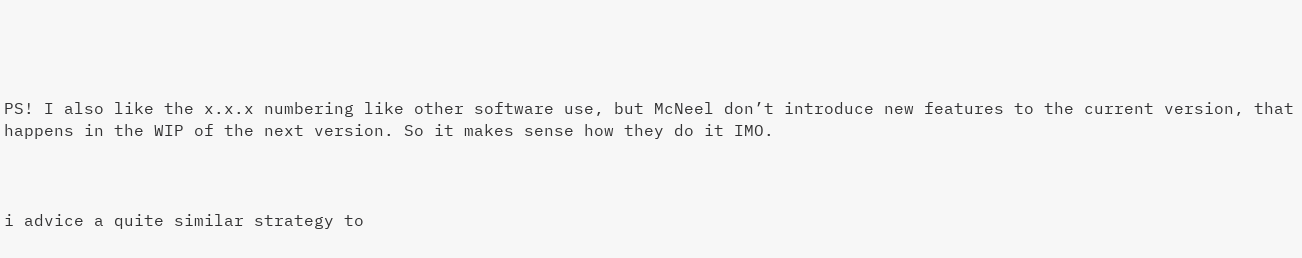PS! I also like the x.x.x numbering like other software use, but McNeel don’t introduce new features to the current version, that happens in the WIP of the next version. So it makes sense how they do it IMO.



i advice a quite similar strategy to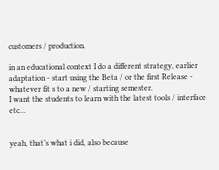customers / production.

in an educational context I do a different strategy, earlier adaptation - start using the Beta / or the first Release - whatever fit s to a new / starting semester.
I want the students to learn with the latest tools / interface etc…


yeah, that’s what i did, also because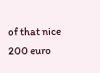of that nice 200 euro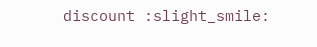discount :slight_smile: